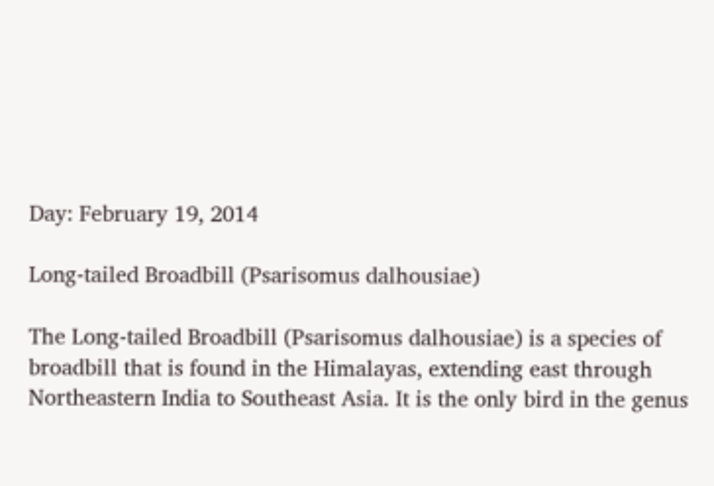Day: February 19, 2014

Long-tailed Broadbill (Psarisomus dalhousiae)

The Long-tailed Broadbill (Psarisomus dalhousiae) is a species of broadbill that is found in the Himalayas, extending east through Northeastern India to Southeast Asia. It is the only bird in the genus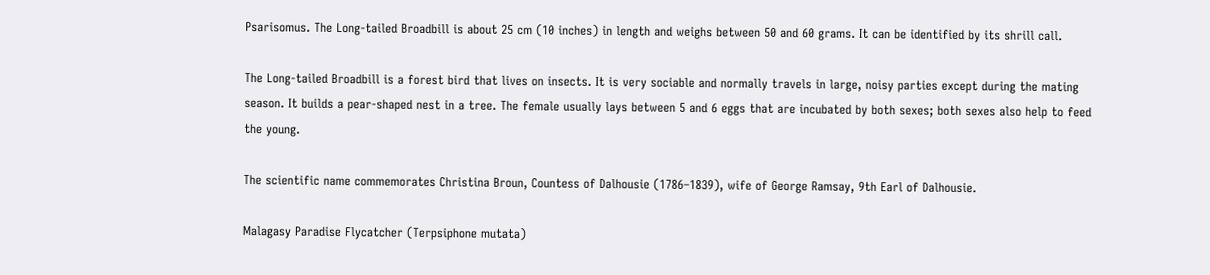Psarisomus. The Long-tailed Broadbill is about 25 cm (10 inches) in length and weighs between 50 and 60 grams. It can be identified by its shrill call.

The Long-tailed Broadbill is a forest bird that lives on insects. It is very sociable and normally travels in large, noisy parties except during the mating season. It builds a pear-shaped nest in a tree. The female usually lays between 5 and 6 eggs that are incubated by both sexes; both sexes also help to feed the young.

The scientific name commemorates Christina Broun, Countess of Dalhousie (1786–1839), wife of George Ramsay, 9th Earl of Dalhousie.

Malagasy Paradise Flycatcher (Terpsiphone mutata)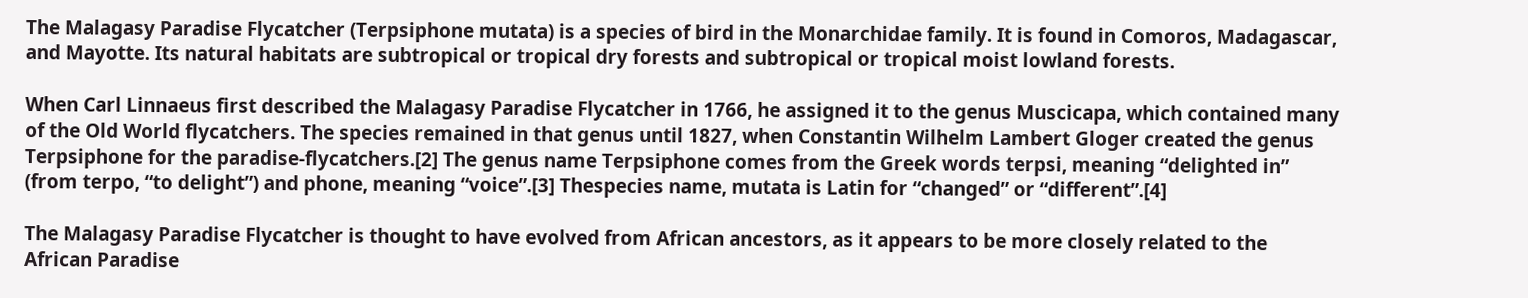The Malagasy Paradise Flycatcher (Terpsiphone mutata) is a species of bird in the Monarchidae family. It is found in Comoros, Madagascar, and Mayotte. Its natural habitats are subtropical or tropical dry forests and subtropical or tropical moist lowland forests.

When Carl Linnaeus first described the Malagasy Paradise Flycatcher in 1766, he assigned it to the genus Muscicapa, which contained many of the Old World flycatchers. The species remained in that genus until 1827, when Constantin Wilhelm Lambert Gloger created the genus Terpsiphone for the paradise-flycatchers.[2] The genus name Terpsiphone comes from the Greek words terpsi, meaning “delighted in” (from terpo, “to delight”) and phone, meaning “voice”.[3] Thespecies name, mutata is Latin for “changed” or “different”.[4]

The Malagasy Paradise Flycatcher is thought to have evolved from African ancestors, as it appears to be more closely related to the African Paradise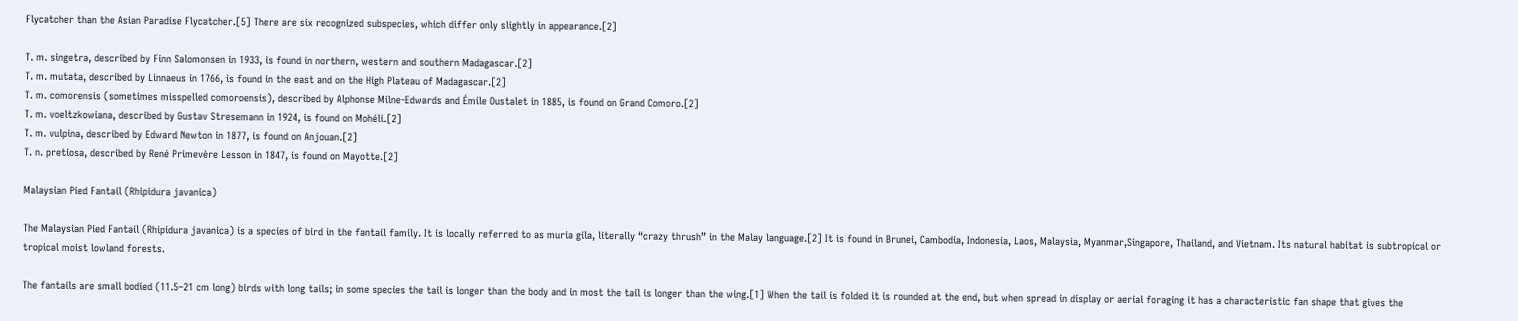Flycatcher than the Asian Paradise Flycatcher.[5] There are six recognized subspecies, which differ only slightly in appearance.[2]

T. m. singetra, described by Finn Salomonsen in 1933, is found in northern, western and southern Madagascar.[2]
T. m. mutata, described by Linnaeus in 1766, is found in the east and on the High Plateau of Madagascar.[2]
T. m. comorensis (sometimes misspelled comoroensis), described by Alphonse Milne-Edwards and Émile Oustalet in 1885, is found on Grand Comoro.[2]
T. m. voeltzkowiana, described by Gustav Stresemann in 1924, is found on Mohéli.[2]
T. m. vulpina, described by Edward Newton in 1877, is found on Anjouan.[2]
T. n. pretiosa, described by René Primevère Lesson in 1847, is found on Mayotte.[2]

Malaysian Pied Fantail (Rhipidura javanica)

The Malaysian Pied Fantail (Rhipidura javanica) is a species of bird in the fantail family. It is locally referred to as muria gila, literally “crazy thrush” in the Malay language.[2] It is found in Brunei, Cambodia, Indonesia, Laos, Malaysia, Myanmar,Singapore, Thailand, and Vietnam. Its natural habitat is subtropical or tropical moist lowland forests.

The fantails are small bodied (11.5–21 cm long) birds with long tails; in some species the tail is longer than the body and in most the tail is longer than the wing.[1] When the tail is folded it is rounded at the end, but when spread in display or aerial foraging it has a characteristic fan shape that gives the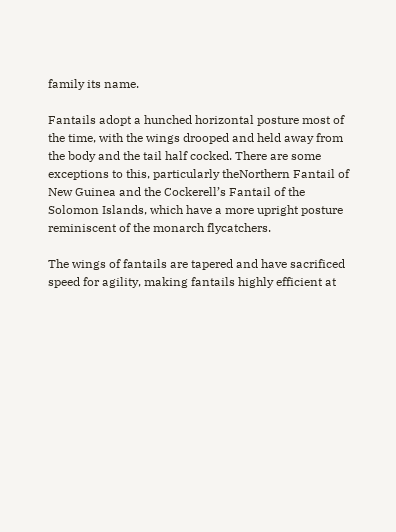family its name.

Fantails adopt a hunched horizontal posture most of the time, with the wings drooped and held away from the body and the tail half cocked. There are some exceptions to this, particularly theNorthern Fantail of New Guinea and the Cockerell’s Fantail of the Solomon Islands, which have a more upright posture reminiscent of the monarch flycatchers.

The wings of fantails are tapered and have sacrificed speed for agility, making fantails highly efficient at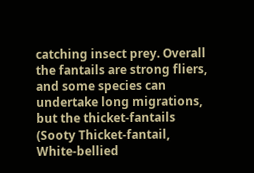catching insect prey. Overall the fantails are strong fliers, and some species can undertake long migrations, but the thicket-fantails (Sooty Thicket-fantail, White-bellied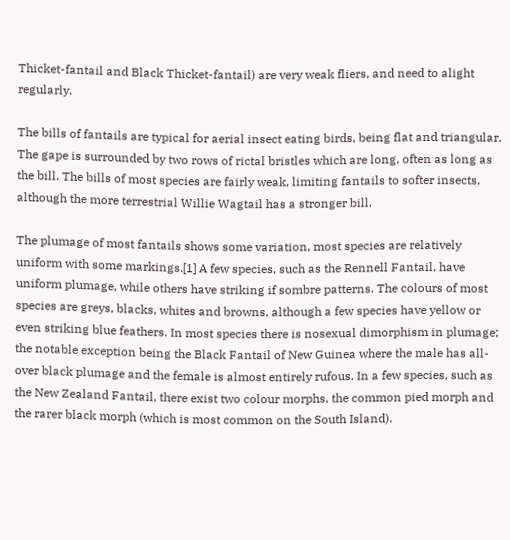Thicket-fantail and Black Thicket-fantail) are very weak fliers, and need to alight regularly.

The bills of fantails are typical for aerial insect eating birds, being flat and triangular. The gape is surrounded by two rows of rictal bristles which are long, often as long as the bill. The bills of most species are fairly weak, limiting fantails to softer insects, although the more terrestrial Willie Wagtail has a stronger bill.

The plumage of most fantails shows some variation, most species are relatively uniform with some markings.[1] A few species, such as the Rennell Fantail, have uniform plumage, while others have striking if sombre patterns. The colours of most species are greys, blacks, whites and browns, although a few species have yellow or even striking blue feathers. In most species there is nosexual dimorphism in plumage; the notable exception being the Black Fantail of New Guinea where the male has all-over black plumage and the female is almost entirely rufous. In a few species, such as the New Zealand Fantail, there exist two colour morphs, the common pied morph and the rarer black morph (which is most common on the South Island).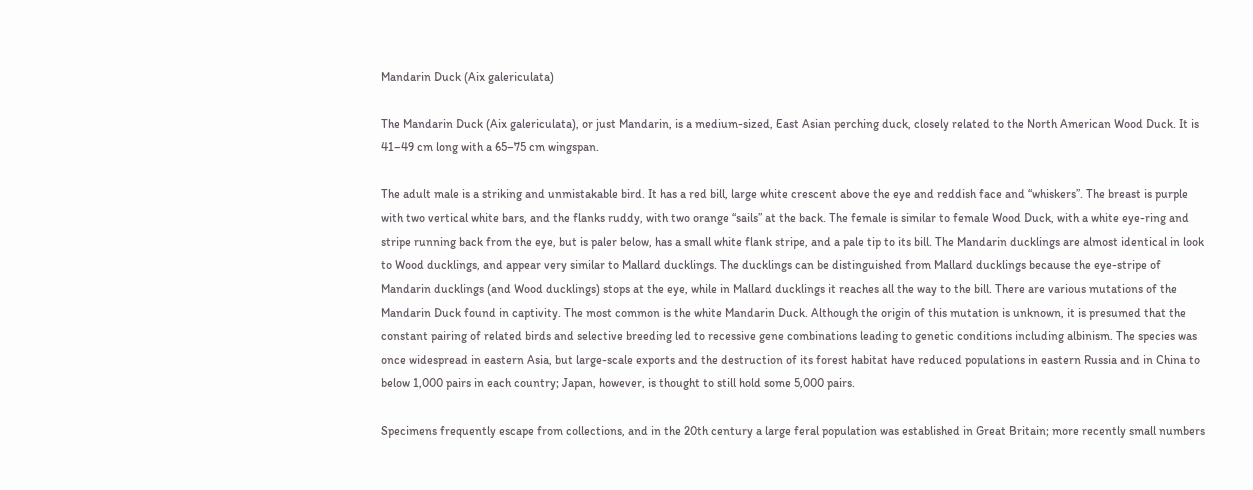Mandarin Duck (Aix galericulata)

The Mandarin Duck (Aix galericulata), or just Mandarin, is a medium-sized, East Asian perching duck, closely related to the North American Wood Duck. It is 41–49 cm long with a 65–75 cm wingspan.

The adult male is a striking and unmistakable bird. It has a red bill, large white crescent above the eye and reddish face and “whiskers”. The breast is purple with two vertical white bars, and the flanks ruddy, with two orange “sails” at the back. The female is similar to female Wood Duck, with a white eye-ring and stripe running back from the eye, but is paler below, has a small white flank stripe, and a pale tip to its bill. The Mandarin ducklings are almost identical in look to Wood ducklings, and appear very similar to Mallard ducklings. The ducklings can be distinguished from Mallard ducklings because the eye-stripe of Mandarin ducklings (and Wood ducklings) stops at the eye, while in Mallard ducklings it reaches all the way to the bill. There are various mutations of the Mandarin Duck found in captivity. The most common is the white Mandarin Duck. Although the origin of this mutation is unknown, it is presumed that the constant pairing of related birds and selective breeding led to recessive gene combinations leading to genetic conditions including albinism. The species was once widespread in eastern Asia, but large-scale exports and the destruction of its forest habitat have reduced populations in eastern Russia and in China to below 1,000 pairs in each country; Japan, however, is thought to still hold some 5,000 pairs.

Specimens frequently escape from collections, and in the 20th century a large feral population was established in Great Britain; more recently small numbers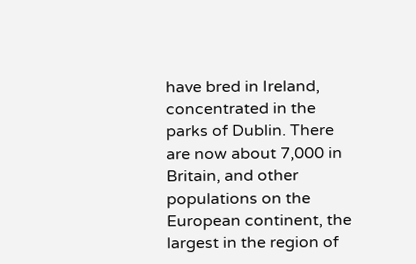have bred in Ireland, concentrated in the parks of Dublin. There are now about 7,000 in Britain, and other populations on the European continent, the largest in the region of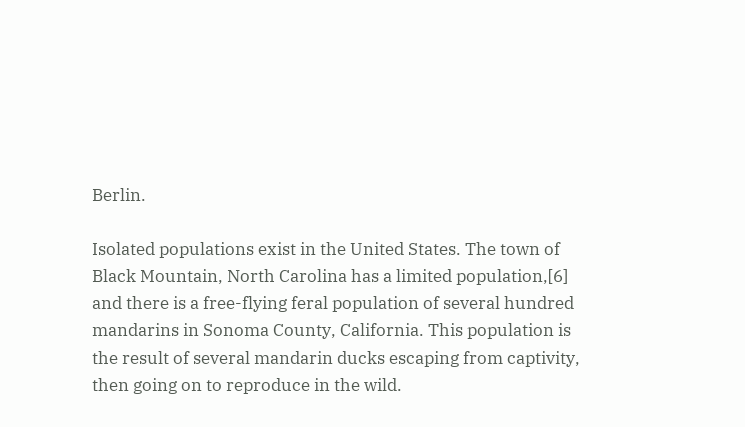Berlin.

Isolated populations exist in the United States. The town of Black Mountain, North Carolina has a limited population,[6] and there is a free-flying feral population of several hundred mandarins in Sonoma County, California. This population is the result of several mandarin ducks escaping from captivity, then going on to reproduce in the wild.